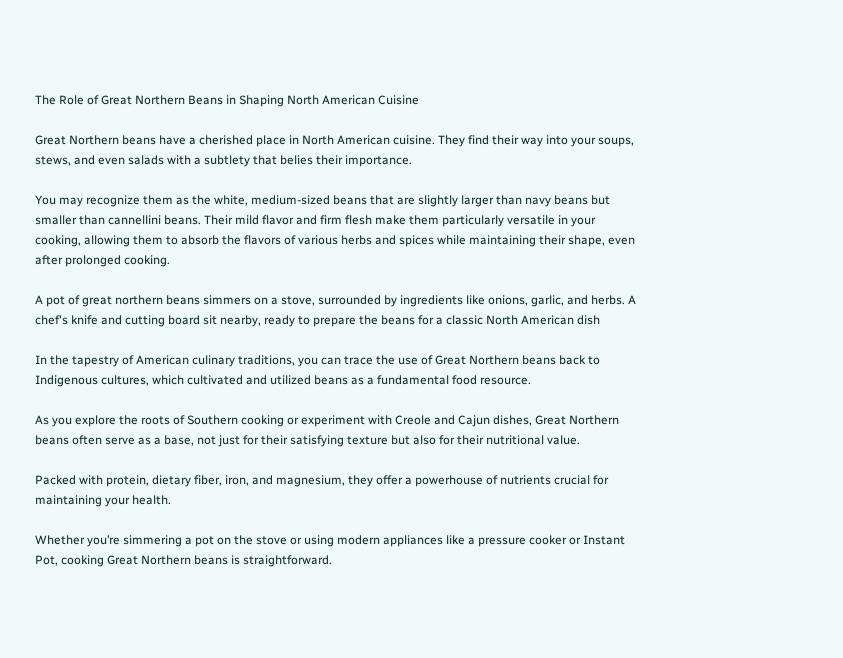The Role of Great Northern Beans in Shaping North American Cuisine

Great Northern beans have a cherished place in North American cuisine. They find their way into your soups, stews, and even salads with a subtlety that belies their importance.

You may recognize them as the white, medium-sized beans that are slightly larger than navy beans but smaller than cannellini beans. Their mild flavor and firm flesh make them particularly versatile in your cooking, allowing them to absorb the flavors of various herbs and spices while maintaining their shape, even after prolonged cooking.

A pot of great northern beans simmers on a stove, surrounded by ingredients like onions, garlic, and herbs. A chef's knife and cutting board sit nearby, ready to prepare the beans for a classic North American dish

In the tapestry of American culinary traditions, you can trace the use of Great Northern beans back to Indigenous cultures, which cultivated and utilized beans as a fundamental food resource.

As you explore the roots of Southern cooking or experiment with Creole and Cajun dishes, Great Northern beans often serve as a base, not just for their satisfying texture but also for their nutritional value.

Packed with protein, dietary fiber, iron, and magnesium, they offer a powerhouse of nutrients crucial for maintaining your health.

Whether you’re simmering a pot on the stove or using modern appliances like a pressure cooker or Instant Pot, cooking Great Northern beans is straightforward.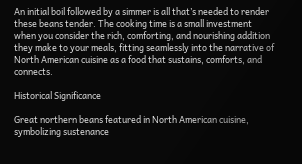An initial boil followed by a simmer is all that’s needed to render these beans tender. The cooking time is a small investment when you consider the rich, comforting, and nourishing addition they make to your meals, fitting seamlessly into the narrative of North American cuisine as a food that sustains, comforts, and connects.

Historical Significance

Great northern beans featured in North American cuisine, symbolizing sustenance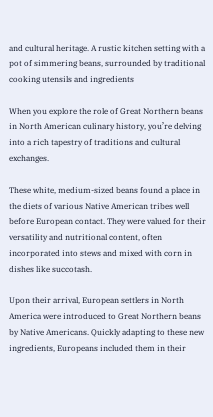and cultural heritage. A rustic kitchen setting with a pot of simmering beans, surrounded by traditional cooking utensils and ingredients

When you explore the role of Great Northern beans in North American culinary history, you’re delving into a rich tapestry of traditions and cultural exchanges.

These white, medium-sized beans found a place in the diets of various Native American tribes well before European contact. They were valued for their versatility and nutritional content, often incorporated into stews and mixed with corn in dishes like succotash.

Upon their arrival, European settlers in North America were introduced to Great Northern beans by Native Americans. Quickly adapting to these new ingredients, Europeans included them in their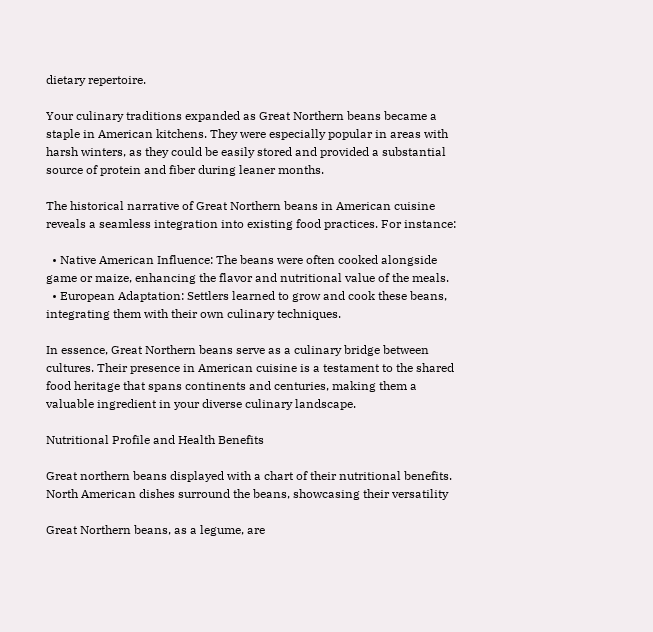dietary repertoire.

Your culinary traditions expanded as Great Northern beans became a staple in American kitchens. They were especially popular in areas with harsh winters, as they could be easily stored and provided a substantial source of protein and fiber during leaner months.

The historical narrative of Great Northern beans in American cuisine reveals a seamless integration into existing food practices. For instance:

  • Native American Influence: The beans were often cooked alongside game or maize, enhancing the flavor and nutritional value of the meals.
  • European Adaptation: Settlers learned to grow and cook these beans, integrating them with their own culinary techniques.

In essence, Great Northern beans serve as a culinary bridge between cultures. Their presence in American cuisine is a testament to the shared food heritage that spans continents and centuries, making them a valuable ingredient in your diverse culinary landscape.

Nutritional Profile and Health Benefits

Great northern beans displayed with a chart of their nutritional benefits. North American dishes surround the beans, showcasing their versatility

Great Northern beans, as a legume, are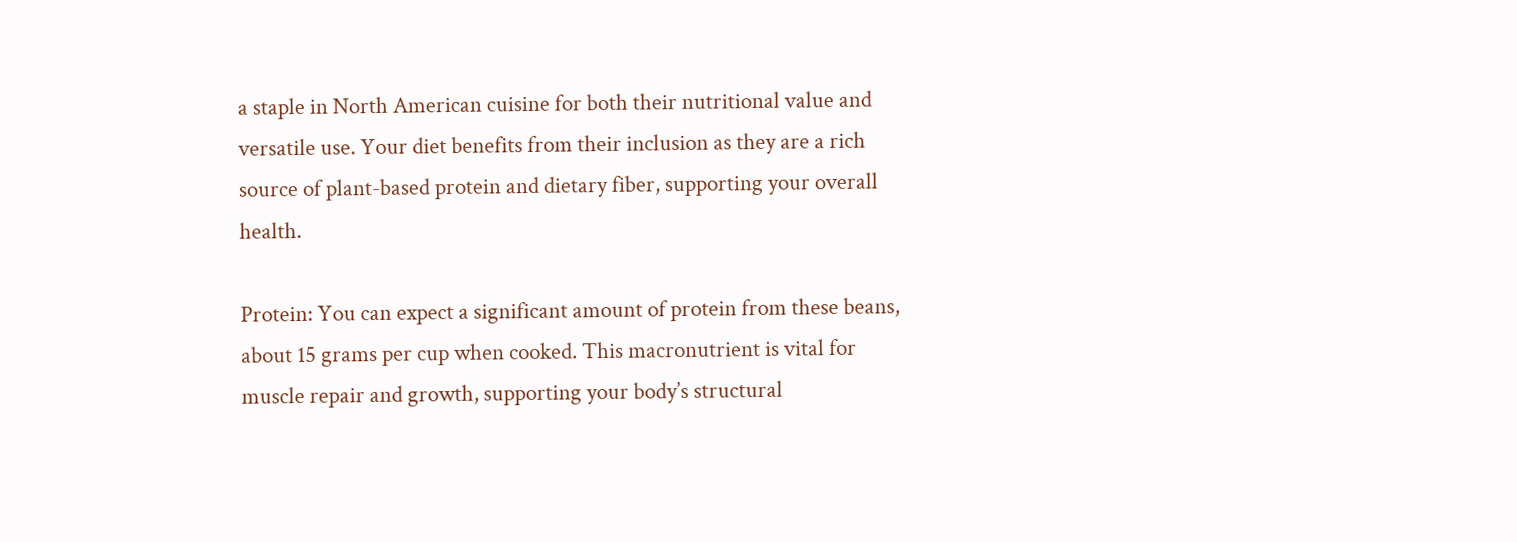a staple in North American cuisine for both their nutritional value and versatile use. Your diet benefits from their inclusion as they are a rich source of plant-based protein and dietary fiber, supporting your overall health.

Protein: You can expect a significant amount of protein from these beans, about 15 grams per cup when cooked. This macronutrient is vital for muscle repair and growth, supporting your body’s structural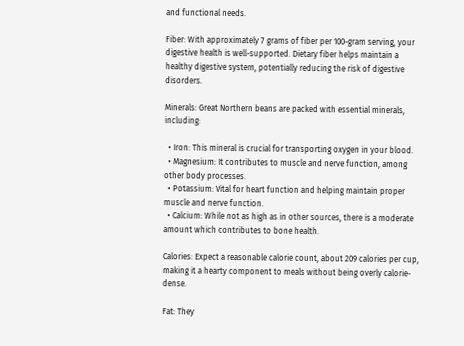and functional needs.

Fiber: With approximately 7 grams of fiber per 100-gram serving, your digestive health is well-supported. Dietary fiber helps maintain a healthy digestive system, potentially reducing the risk of digestive disorders.

Minerals: Great Northern beans are packed with essential minerals, including:

  • Iron: This mineral is crucial for transporting oxygen in your blood.
  • Magnesium: It contributes to muscle and nerve function, among other body processes.
  • Potassium: Vital for heart function and helping maintain proper muscle and nerve function.
  • Calcium: While not as high as in other sources, there is a moderate amount which contributes to bone health.

Calories: Expect a reasonable calorie count, about 209 calories per cup, making it a hearty component to meals without being overly calorie-dense.

Fat: They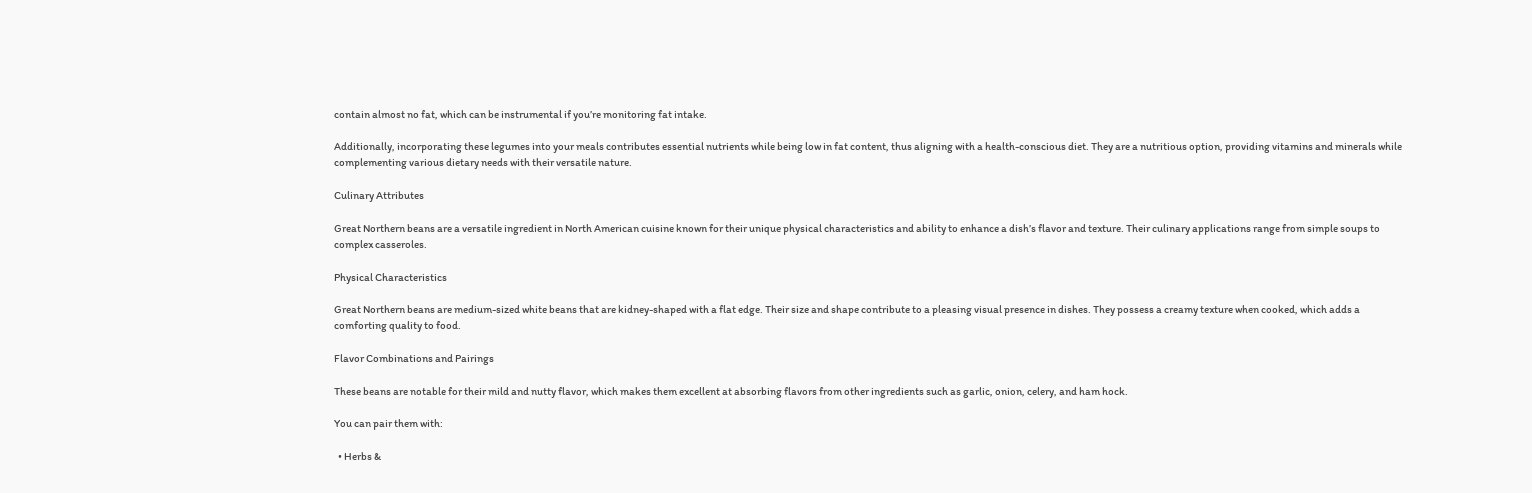contain almost no fat, which can be instrumental if you’re monitoring fat intake.

Additionally, incorporating these legumes into your meals contributes essential nutrients while being low in fat content, thus aligning with a health-conscious diet. They are a nutritious option, providing vitamins and minerals while complementing various dietary needs with their versatile nature.

Culinary Attributes

Great Northern beans are a versatile ingredient in North American cuisine known for their unique physical characteristics and ability to enhance a dish’s flavor and texture. Their culinary applications range from simple soups to complex casseroles.

Physical Characteristics

Great Northern beans are medium-sized white beans that are kidney-shaped with a flat edge. Their size and shape contribute to a pleasing visual presence in dishes. They possess a creamy texture when cooked, which adds a comforting quality to food.

Flavor Combinations and Pairings

These beans are notable for their mild and nutty flavor, which makes them excellent at absorbing flavors from other ingredients such as garlic, onion, celery, and ham hock.

You can pair them with:

  • Herbs &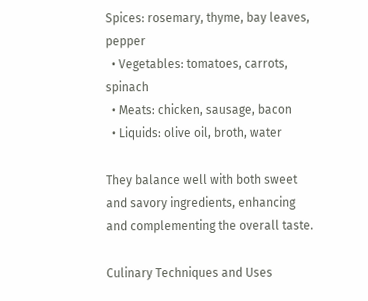Spices: rosemary, thyme, bay leaves, pepper
  • Vegetables: tomatoes, carrots, spinach
  • Meats: chicken, sausage, bacon
  • Liquids: olive oil, broth, water

They balance well with both sweet and savory ingredients, enhancing and complementing the overall taste.

Culinary Techniques and Uses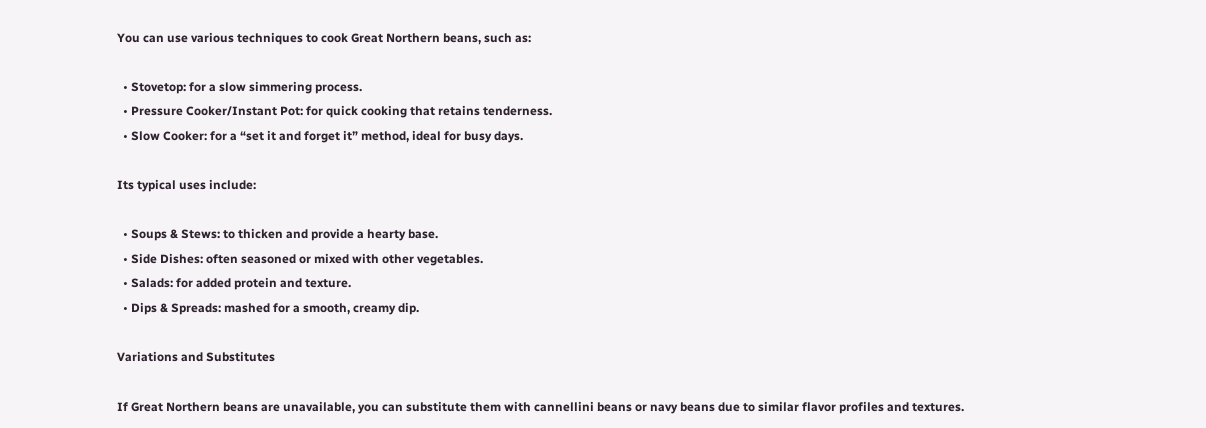You can use various techniques to cook Great Northern beans, such as:

  • Stovetop: for a slow simmering process.
  • Pressure Cooker/Instant Pot: for quick cooking that retains tenderness.
  • Slow Cooker: for a “set it and forget it” method, ideal for busy days.

Its typical uses include:

  • Soups & Stews: to thicken and provide a hearty base.
  • Side Dishes: often seasoned or mixed with other vegetables.
  • Salads: for added protein and texture.
  • Dips & Spreads: mashed for a smooth, creamy dip.

Variations and Substitutes

If Great Northern beans are unavailable, you can substitute them with cannellini beans or navy beans due to similar flavor profiles and textures.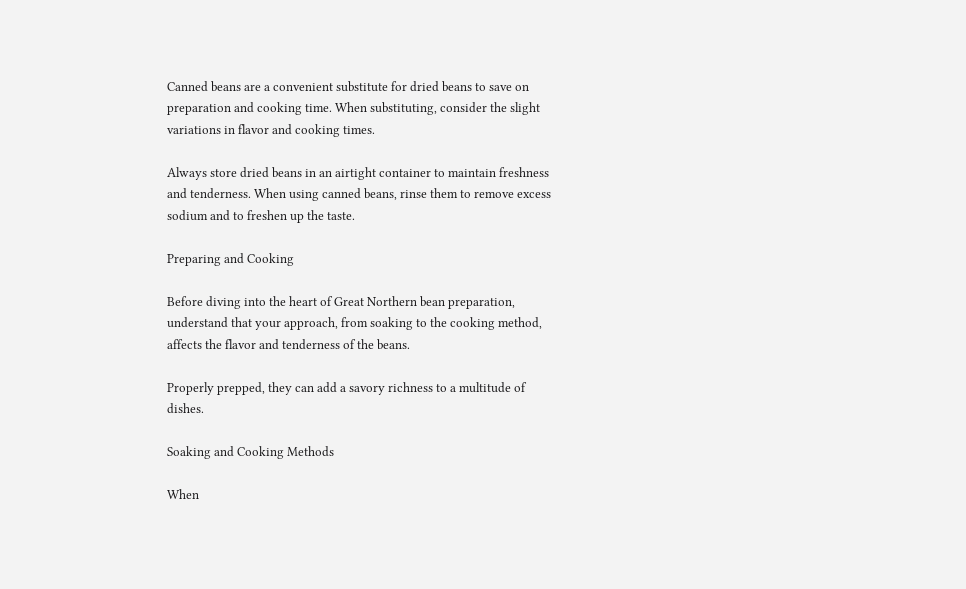Canned beans are a convenient substitute for dried beans to save on preparation and cooking time. When substituting, consider the slight variations in flavor and cooking times.

Always store dried beans in an airtight container to maintain freshness and tenderness. When using canned beans, rinse them to remove excess sodium and to freshen up the taste.

Preparing and Cooking

Before diving into the heart of Great Northern bean preparation, understand that your approach, from soaking to the cooking method, affects the flavor and tenderness of the beans.

Properly prepped, they can add a savory richness to a multitude of dishes.

Soaking and Cooking Methods

When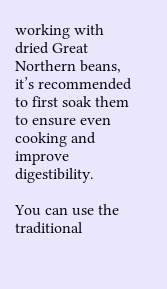working with dried Great Northern beans, it’s recommended to first soak them to ensure even cooking and improve digestibility.

You can use the traditional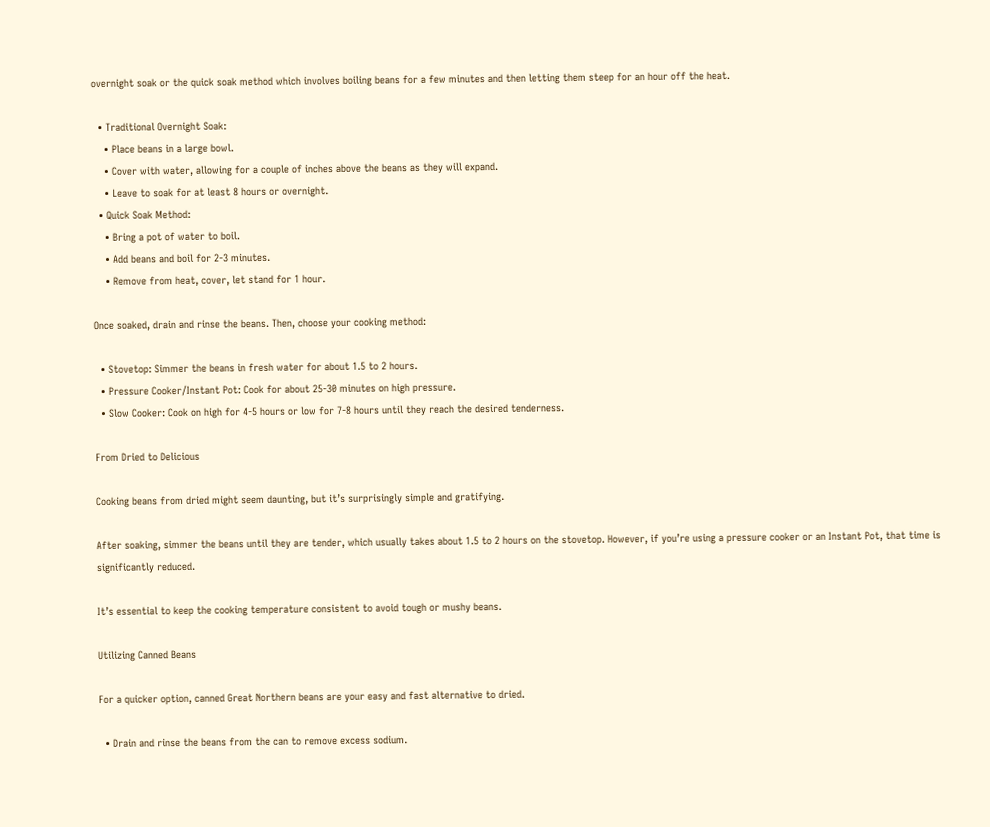overnight soak or the quick soak method which involves boiling beans for a few minutes and then letting them steep for an hour off the heat.

  • Traditional Overnight Soak:
    • Place beans in a large bowl.
    • Cover with water, allowing for a couple of inches above the beans as they will expand.
    • Leave to soak for at least 8 hours or overnight.
  • Quick Soak Method:
    • Bring a pot of water to boil.
    • Add beans and boil for 2-3 minutes.
    • Remove from heat, cover, let stand for 1 hour.

Once soaked, drain and rinse the beans. Then, choose your cooking method:

  • Stovetop: Simmer the beans in fresh water for about 1.5 to 2 hours.
  • Pressure Cooker/Instant Pot: Cook for about 25-30 minutes on high pressure.
  • Slow Cooker: Cook on high for 4-5 hours or low for 7-8 hours until they reach the desired tenderness.

From Dried to Delicious

Cooking beans from dried might seem daunting, but it’s surprisingly simple and gratifying.

After soaking, simmer the beans until they are tender, which usually takes about 1.5 to 2 hours on the stovetop. However, if you’re using a pressure cooker or an Instant Pot, that time is significantly reduced.

It’s essential to keep the cooking temperature consistent to avoid tough or mushy beans.

Utilizing Canned Beans

For a quicker option, canned Great Northern beans are your easy and fast alternative to dried.

  • Drain and rinse the beans from the can to remove excess sodium.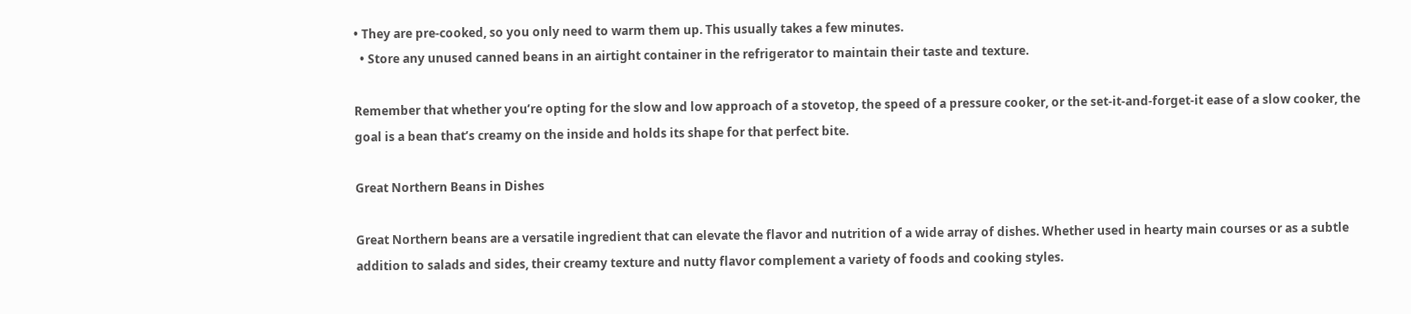• They are pre-cooked, so you only need to warm them up. This usually takes a few minutes.
  • Store any unused canned beans in an airtight container in the refrigerator to maintain their taste and texture.

Remember that whether you’re opting for the slow and low approach of a stovetop, the speed of a pressure cooker, or the set-it-and-forget-it ease of a slow cooker, the goal is a bean that’s creamy on the inside and holds its shape for that perfect bite.

Great Northern Beans in Dishes

Great Northern beans are a versatile ingredient that can elevate the flavor and nutrition of a wide array of dishes. Whether used in hearty main courses or as a subtle addition to salads and sides, their creamy texture and nutty flavor complement a variety of foods and cooking styles.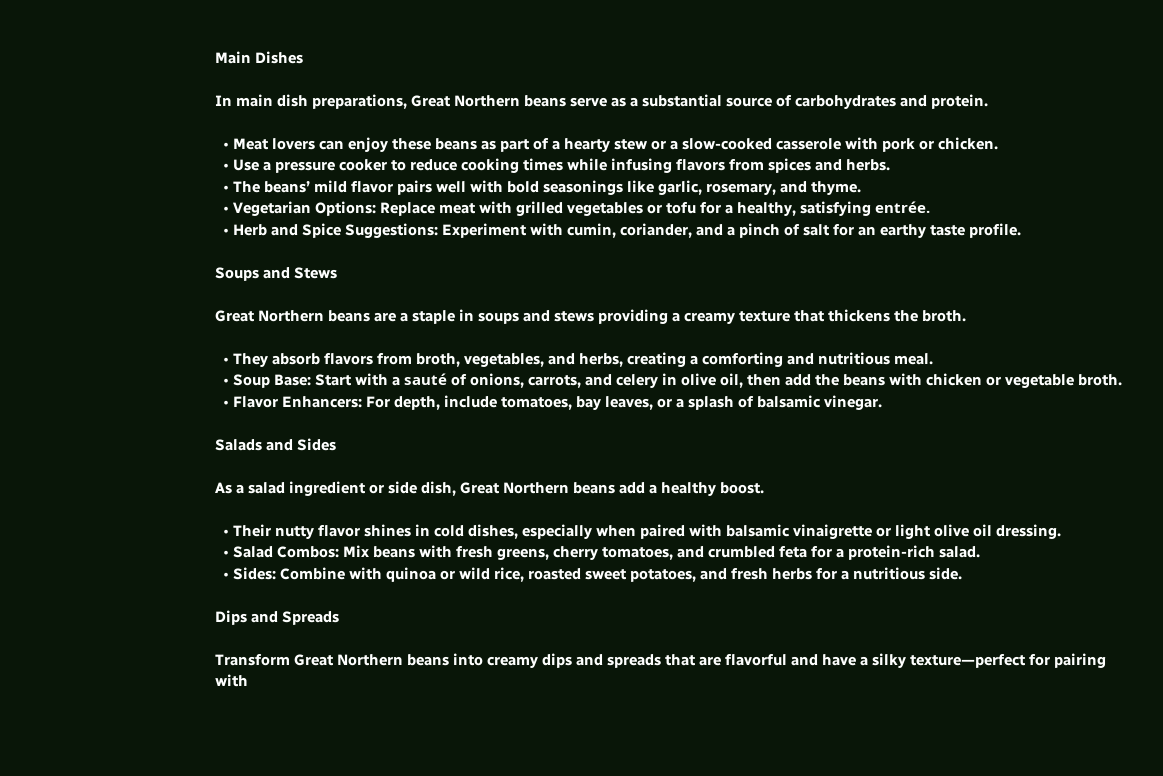Main Dishes

In main dish preparations, Great Northern beans serve as a substantial source of carbohydrates and protein.

  • Meat lovers can enjoy these beans as part of a hearty stew or a slow-cooked casserole with pork or chicken.
  • Use a pressure cooker to reduce cooking times while infusing flavors from spices and herbs.
  • The beans’ mild flavor pairs well with bold seasonings like garlic, rosemary, and thyme.
  • Vegetarian Options: Replace meat with grilled vegetables or tofu for a healthy, satisfying entrée.
  • Herb and Spice Suggestions: Experiment with cumin, coriander, and a pinch of salt for an earthy taste profile.

Soups and Stews

Great Northern beans are a staple in soups and stews providing a creamy texture that thickens the broth.

  • They absorb flavors from broth, vegetables, and herbs, creating a comforting and nutritious meal.
  • Soup Base: Start with a sauté of onions, carrots, and celery in olive oil, then add the beans with chicken or vegetable broth.
  • Flavor Enhancers: For depth, include tomatoes, bay leaves, or a splash of balsamic vinegar.

Salads and Sides

As a salad ingredient or side dish, Great Northern beans add a healthy boost.

  • Their nutty flavor shines in cold dishes, especially when paired with balsamic vinaigrette or light olive oil dressing.
  • Salad Combos: Mix beans with fresh greens, cherry tomatoes, and crumbled feta for a protein-rich salad.
  • Sides: Combine with quinoa or wild rice, roasted sweet potatoes, and fresh herbs for a nutritious side.

Dips and Spreads

Transform Great Northern beans into creamy dips and spreads that are flavorful and have a silky texture—perfect for pairing with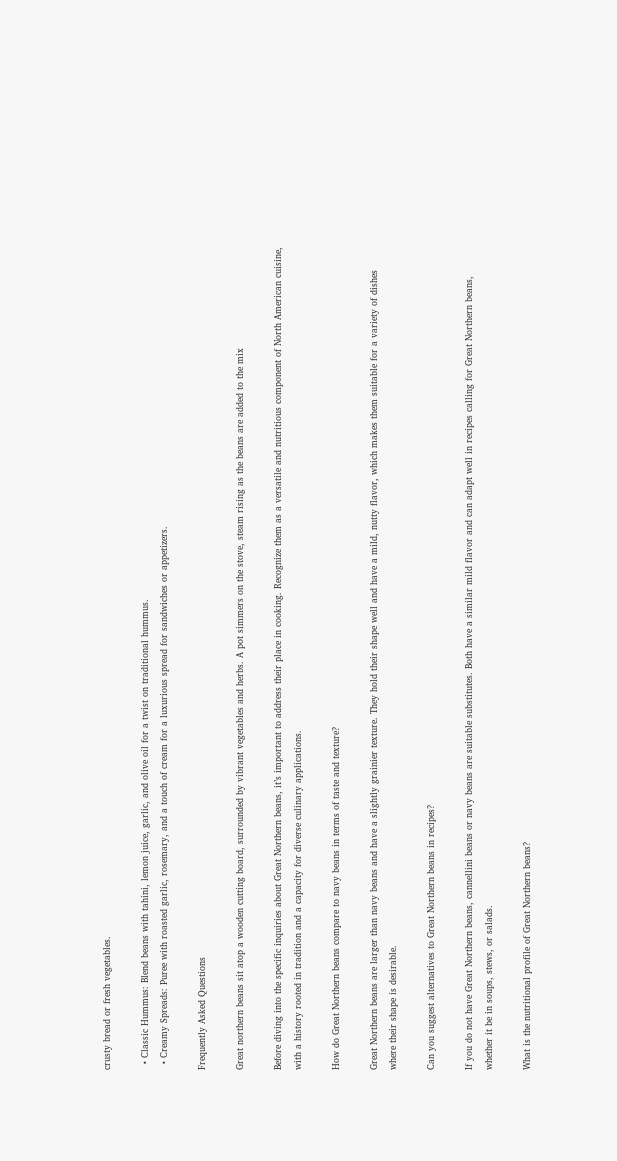crusty bread or fresh vegetables.

  • Classic Hummus: Blend beans with tahini, lemon juice, garlic, and olive oil for a twist on traditional hummus.
  • Creamy Spreads: Puree with roasted garlic, rosemary, and a touch of cream for a luxurious spread for sandwiches or appetizers.

Frequently Asked Questions

Great northern beans sit atop a wooden cutting board, surrounded by vibrant vegetables and herbs. A pot simmers on the stove, steam rising as the beans are added to the mix

Before diving into the specific inquiries about Great Northern beans, it’s important to address their place in cooking. Recognize them as a versatile and nutritious component of North American cuisine, with a history rooted in tradition and a capacity for diverse culinary applications.

How do Great Northern beans compare to navy beans in terms of taste and texture?

Great Northern beans are larger than navy beans and have a slightly grainier texture. They hold their shape well and have a mild, nutty flavor, which makes them suitable for a variety of dishes where their shape is desirable.

Can you suggest alternatives to Great Northern beans in recipes?

If you do not have Great Northern beans, cannellini beans or navy beans are suitable substitutes. Both have a similar mild flavor and can adapt well in recipes calling for Great Northern beans, whether it be in soups, stews, or salads.

What is the nutritional profile of Great Northern beans?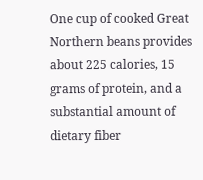One cup of cooked Great Northern beans provides about 225 calories, 15 grams of protein, and a substantial amount of dietary fiber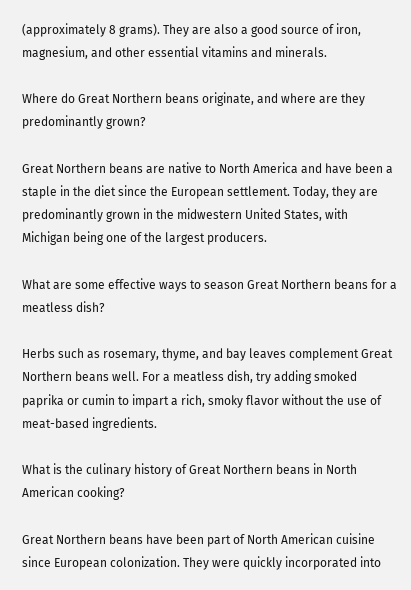(approximately 8 grams). They are also a good source of iron, magnesium, and other essential vitamins and minerals.

Where do Great Northern beans originate, and where are they predominantly grown?

Great Northern beans are native to North America and have been a staple in the diet since the European settlement. Today, they are predominantly grown in the midwestern United States, with Michigan being one of the largest producers.

What are some effective ways to season Great Northern beans for a meatless dish?

Herbs such as rosemary, thyme, and bay leaves complement Great Northern beans well. For a meatless dish, try adding smoked paprika or cumin to impart a rich, smoky flavor without the use of meat-based ingredients.

What is the culinary history of Great Northern beans in North American cooking?

Great Northern beans have been part of North American cuisine since European colonization. They were quickly incorporated into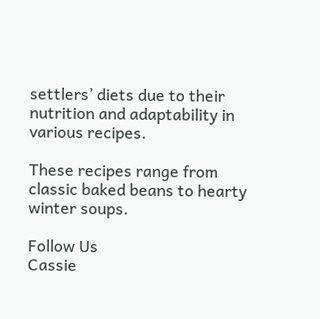settlers’ diets due to their nutrition and adaptability in various recipes.

These recipes range from classic baked beans to hearty winter soups.

Follow Us
Cassie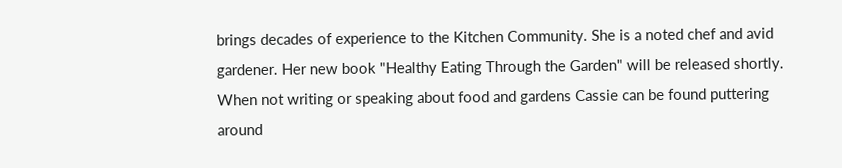brings decades of experience to the Kitchen Community. She is a noted chef and avid gardener. Her new book "Healthy Eating Through the Garden" will be released shortly. When not writing or speaking about food and gardens Cassie can be found puttering around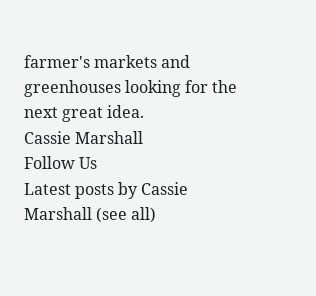farmer's markets and greenhouses looking for the next great idea.
Cassie Marshall
Follow Us
Latest posts by Cassie Marshall (see all)